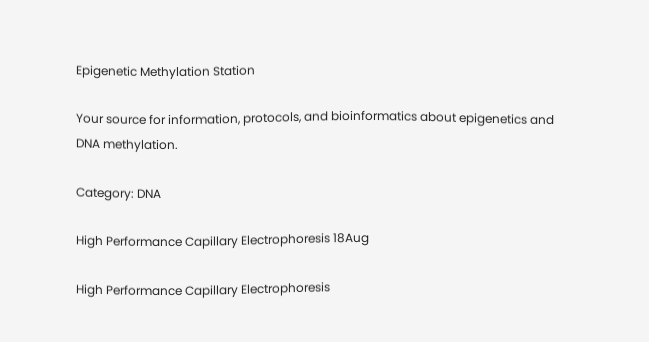Epigenetic Methylation Station

Your source for information, protocols, and bioinformatics about epigenetics and DNA methylation.

Category: DNA

High Performance Capillary Electrophoresis 18Aug

High Performance Capillary Electrophoresis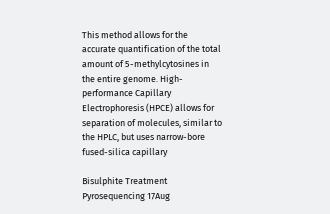This method allows for the accurate quantification of the total amount of 5-methylcytosines in the entire genome. High-performance Capillary Electrophoresis (HPCE) allows for separation of molecules, similar to the HPLC, but uses narrow-bore fused-silica capillary

Bisulphite Treatment Pyrosequencing 17Aug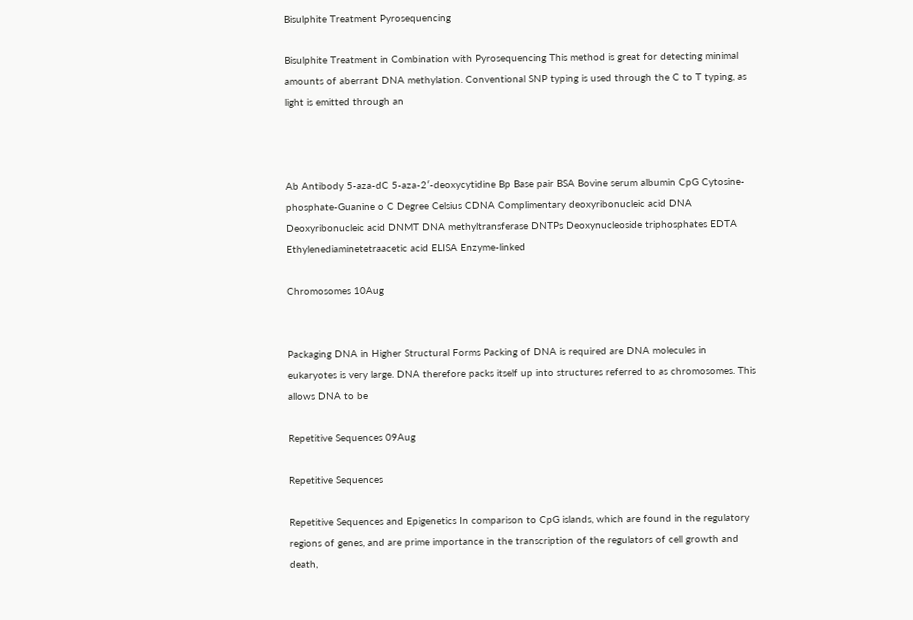Bisulphite Treatment Pyrosequencing

Bisulphite Treatment in Combination with Pyrosequencing This method is great for detecting minimal amounts of aberrant DNA methylation. Conventional SNP typing is used through the C to T typing, as light is emitted through an



Ab Antibody 5-aza-dC 5-aza-2′-deoxycytidine Bp Base pair BSA Bovine serum albumin CpG Cytosine-phosphate-Guanine o C Degree Celsius CDNA Complimentary deoxyribonucleic acid DNA Deoxyribonucleic acid DNMT DNA methyltransferase DNTPs Deoxynucleoside triphosphates EDTA Ethylenediaminetetraacetic acid ELISA Enzyme-linked

Chromosomes 10Aug


Packaging DNA in Higher Structural Forms Packing of DNA is required are DNA molecules in eukaryotes is very large. DNA therefore packs itself up into structures referred to as chromosomes. This allows DNA to be

Repetitive Sequences 09Aug

Repetitive Sequences

Repetitive Sequences and Epigenetics In comparison to CpG islands, which are found in the regulatory regions of genes, and are prime importance in the transcription of the regulators of cell growth and death,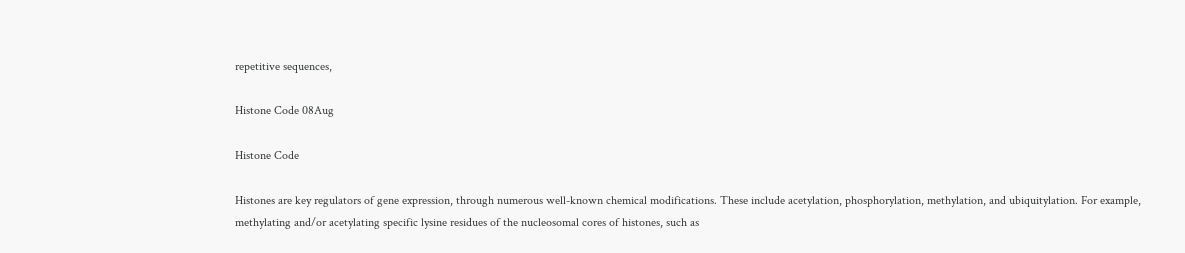repetitive sequences,

Histone Code 08Aug

Histone Code

Histones are key regulators of gene expression, through numerous well-known chemical modifications. These include acetylation, phosphorylation, methylation, and ubiquitylation. For example, methylating and/or acetylating specific lysine residues of the nucleosomal cores of histones, such as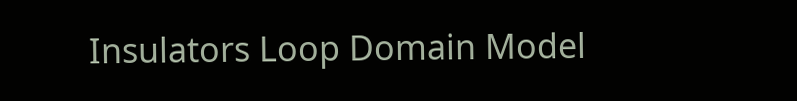Insulators Loop Domain Model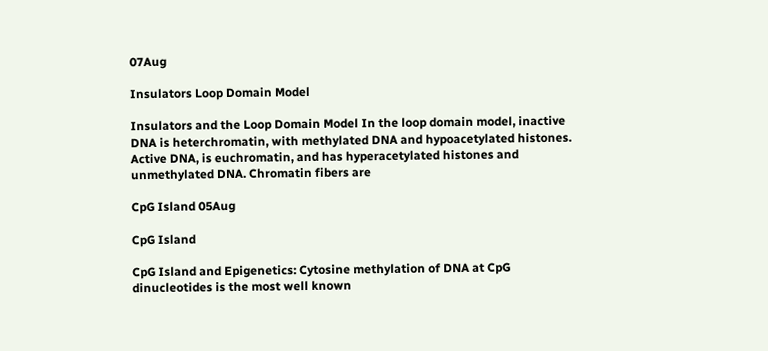07Aug

Insulators Loop Domain Model

Insulators and the Loop Domain Model In the loop domain model, inactive DNA is heterchromatin, with methylated DNA and hypoacetylated histones. Active DNA, is euchromatin, and has hyperacetylated histones and unmethylated DNA. Chromatin fibers are

CpG Island 05Aug

CpG Island

CpG Island and Epigenetics: Cytosine methylation of DNA at CpG dinucleotides is the most well known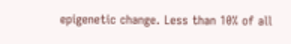epigenetic change. Less than 10% of all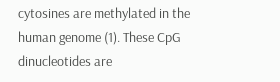cytosines are methylated in the human genome (1). These CpG dinucleotides are